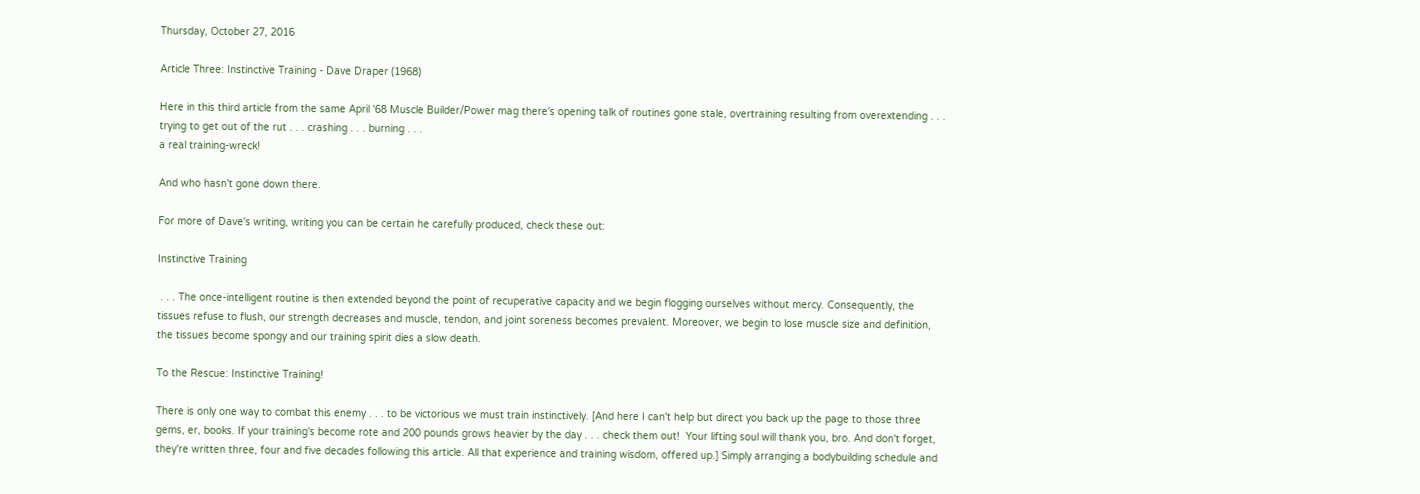Thursday, October 27, 2016

Article Three: Instinctive Training - Dave Draper (1968)

Here in this third article from the same April '68 Muscle Builder/Power mag there's opening talk of routines gone stale, overtraining resulting from overextending . . . trying to get out of the rut . . . crashing . . . burning . . .
a real training-wreck!

And who hasn't gone down there.

For more of Dave's writing, writing you can be certain he carefully produced, check these out:

Instinctive Training

 . . . The once-intelligent routine is then extended beyond the point of recuperative capacity and we begin flogging ourselves without mercy. Consequently, the tissues refuse to flush, our strength decreases and muscle, tendon, and joint soreness becomes prevalent. Moreover, we begin to lose muscle size and definition, the tissues become spongy and our training spirit dies a slow death.

To the Rescue: Instinctive Training!

There is only one way to combat this enemy . . . to be victorious we must train instinctively. [And here I can't help but direct you back up the page to those three gems, er, books. If your training's become rote and 200 pounds grows heavier by the day . . . check them out!  Your lifting soul will thank you, bro. And don't forget, they're written three, four and five decades following this article. All that experience and training wisdom, offered up.] Simply arranging a bodybuilding schedule and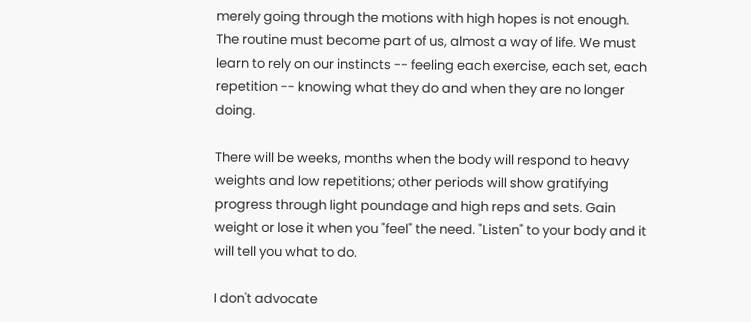merely going through the motions with high hopes is not enough. The routine must become part of us, almost a way of life. We must learn to rely on our instincts -- feeling each exercise, each set, each repetition -- knowing what they do and when they are no longer doing.

There will be weeks, months when the body will respond to heavy weights and low repetitions; other periods will show gratifying progress through light poundage and high reps and sets. Gain weight or lose it when you "feel" the need. "Listen" to your body and it will tell you what to do.

I don't advocate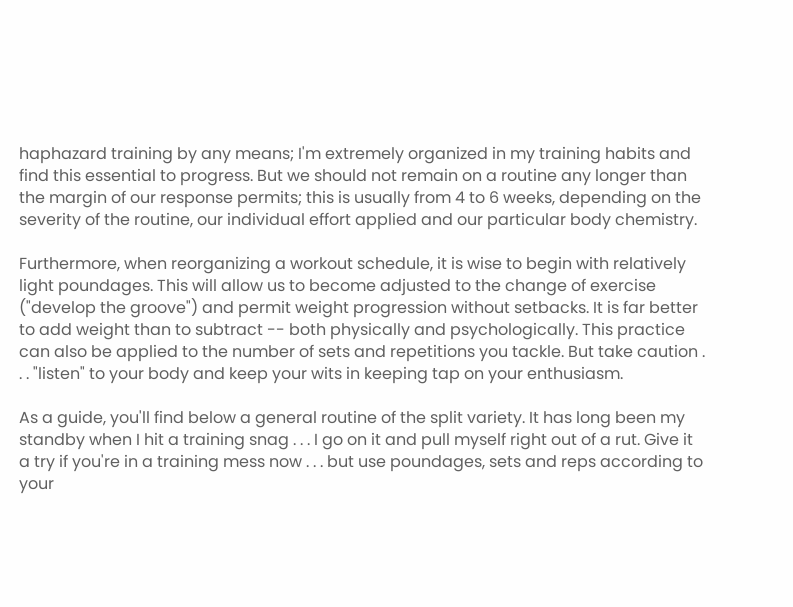haphazard training by any means; I'm extremely organized in my training habits and find this essential to progress. But we should not remain on a routine any longer than the margin of our response permits; this is usually from 4 to 6 weeks, depending on the severity of the routine, our individual effort applied and our particular body chemistry.

Furthermore, when reorganizing a workout schedule, it is wise to begin with relatively light poundages. This will allow us to become adjusted to the change of exercise ("develop the groove") and permit weight progression without setbacks. It is far better to add weight than to subtract -- both physically and psychologically. This practice can also be applied to the number of sets and repetitions you tackle. But take caution . . . "listen" to your body and keep your wits in keeping tap on your enthusiasm.

As a guide, you'll find below a general routine of the split variety. It has long been my standby when I hit a training snag . . . I go on it and pull myself right out of a rut. Give it a try if you're in a training mess now . . . but use poundages, sets and reps according to your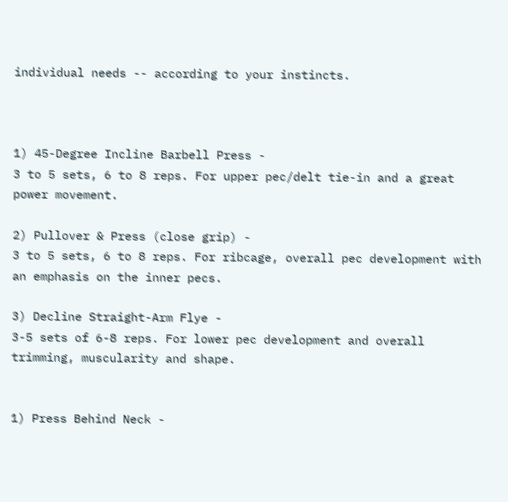individual needs -- according to your instincts.



1) 45-Degree Incline Barbell Press -
3 to 5 sets, 6 to 8 reps. For upper pec/delt tie-in and a great power movement.

2) Pullover & Press (close grip) -
3 to 5 sets, 6 to 8 reps. For ribcage, overall pec development with an emphasis on the inner pecs.

3) Decline Straight-Arm Flye -
3-5 sets of 6-8 reps. For lower pec development and overall trimming, muscularity and shape.


1) Press Behind Neck -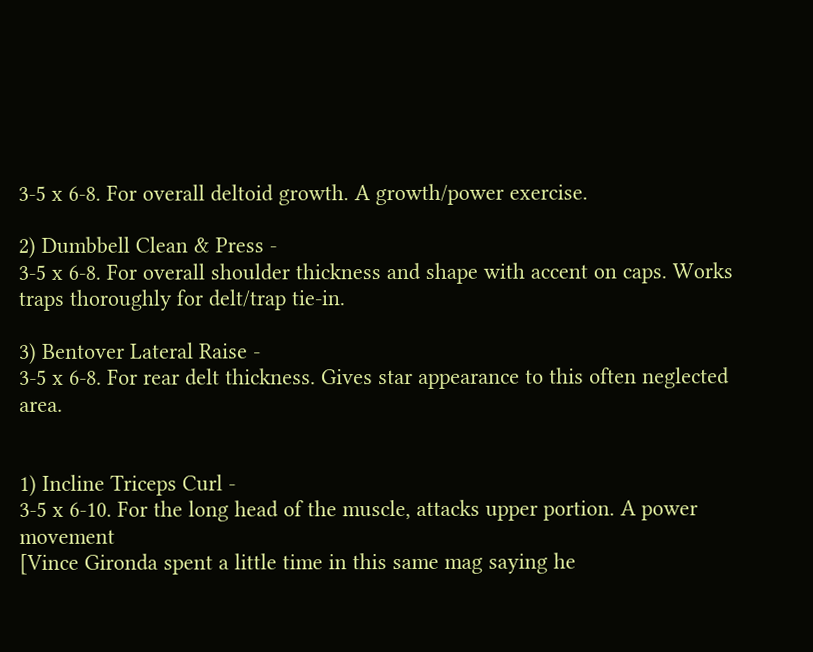3-5 x 6-8. For overall deltoid growth. A growth/power exercise.

2) Dumbbell Clean & Press -
3-5 x 6-8. For overall shoulder thickness and shape with accent on caps. Works traps thoroughly for delt/trap tie-in.

3) Bentover Lateral Raise -
3-5 x 6-8. For rear delt thickness. Gives star appearance to this often neglected area.


1) Incline Triceps Curl -
3-5 x 6-10. For the long head of the muscle, attacks upper portion. A power movement
[Vince Gironda spent a little time in this same mag saying he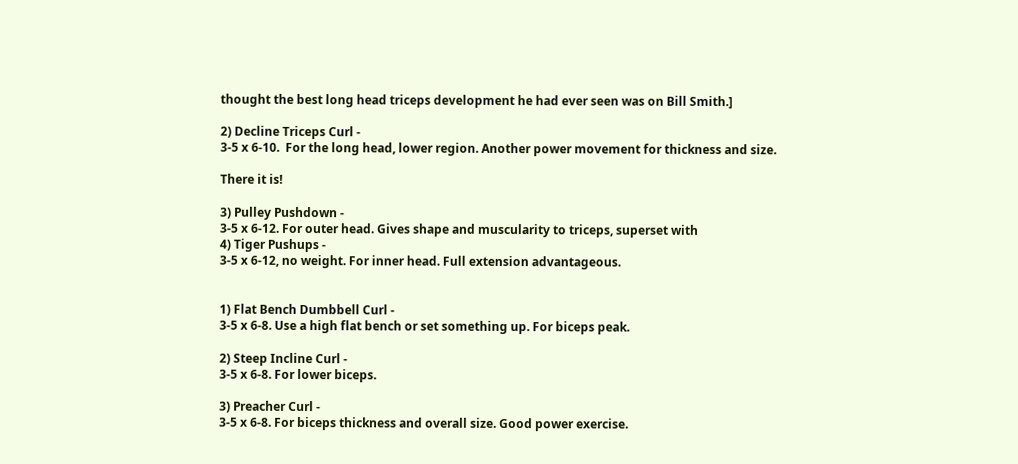thought the best long head triceps development he had ever seen was on Bill Smith.]

2) Decline Triceps Curl -
3-5 x 6-10.  For the long head, lower region. Another power movement for thickness and size.

There it is!

3) Pulley Pushdown -
3-5 x 6-12. For outer head. Gives shape and muscularity to triceps, superset with
4) Tiger Pushups -
3-5 x 6-12, no weight. For inner head. Full extension advantageous.


1) Flat Bench Dumbbell Curl -
3-5 x 6-8. Use a high flat bench or set something up. For biceps peak.

2) Steep Incline Curl -
3-5 x 6-8. For lower biceps.

3) Preacher Curl -
3-5 x 6-8. For biceps thickness and overall size. Good power exercise.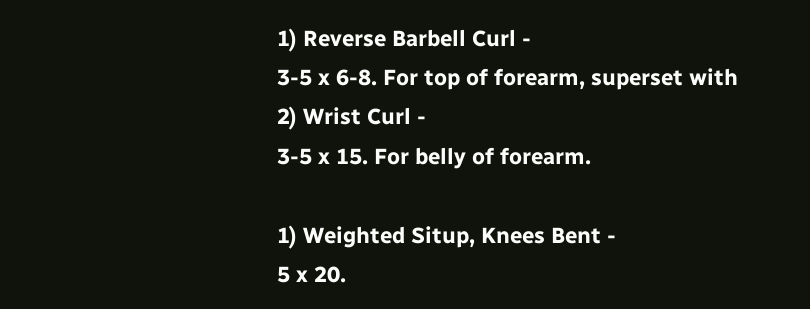1) Reverse Barbell Curl -
3-5 x 6-8. For top of forearm, superset with
2) Wrist Curl -
3-5 x 15. For belly of forearm.

1) Weighted Situp, Knees Bent -
5 x 20.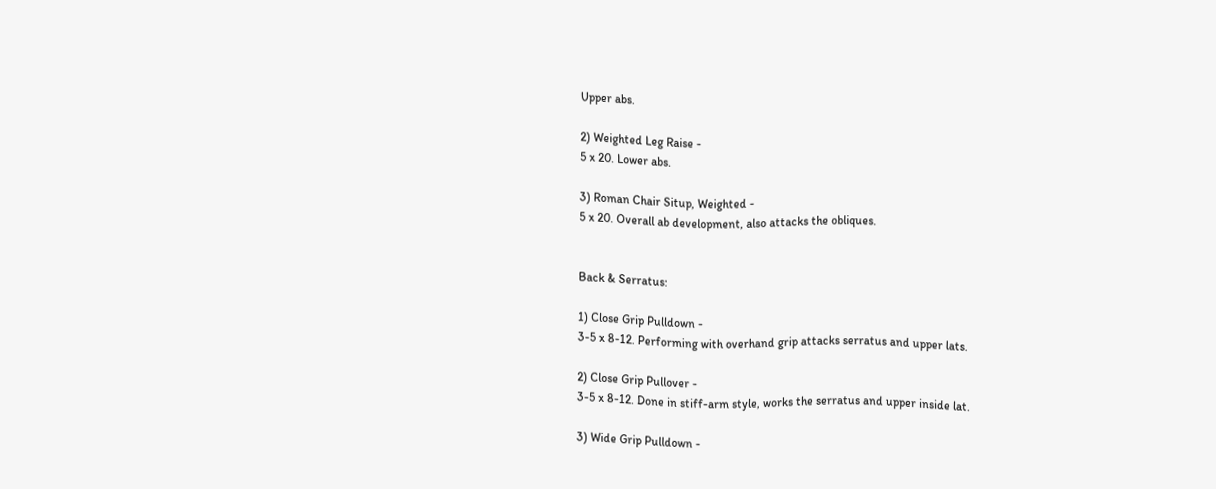Upper abs.

2) Weighted Leg Raise -
5 x 20. Lower abs.

3) Roman Chair Situp, Weighted -
5 x 20. Overall ab development, also attacks the obliques.


Back & Serratus:

1) Close Grip Pulldown -
3-5 x 8-12. Performing with overhand grip attacks serratus and upper lats.

2) Close Grip Pullover -
3-5 x 8-12. Done in stiff-arm style, works the serratus and upper inside lat.

3) Wide Grip Pulldown -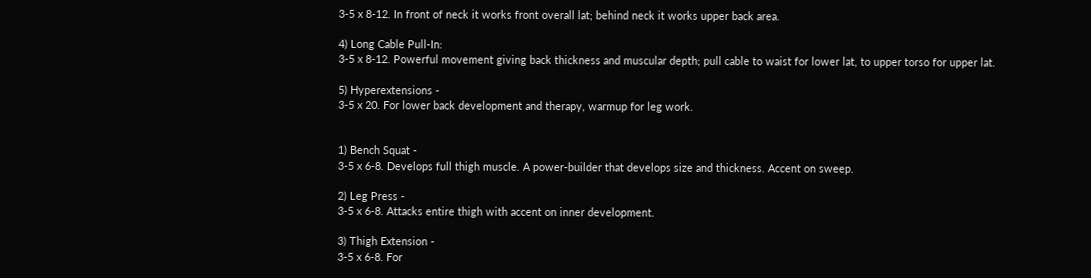3-5 x 8-12. In front of neck it works front overall lat; behind neck it works upper back area.

4) Long Cable Pull-In:
3-5 x 8-12. Powerful movement giving back thickness and muscular depth; pull cable to waist for lower lat, to upper torso for upper lat.

5) Hyperextensions -
3-5 x 20. For lower back development and therapy, warmup for leg work.


1) Bench Squat -
3-5 x 6-8. Develops full thigh muscle. A power-builder that develops size and thickness. Accent on sweep.

2) Leg Press -
3-5 x 6-8. Attacks entire thigh with accent on inner development.

3) Thigh Extension -
3-5 x 6-8. For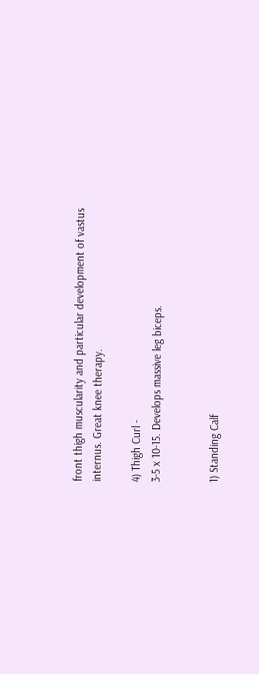front thigh muscularity and particular development of vastus internus. Great knee therapy.

4) Thigh Curl -
3-5 x 10-15. Develops massive leg biceps.


1) Standing Calf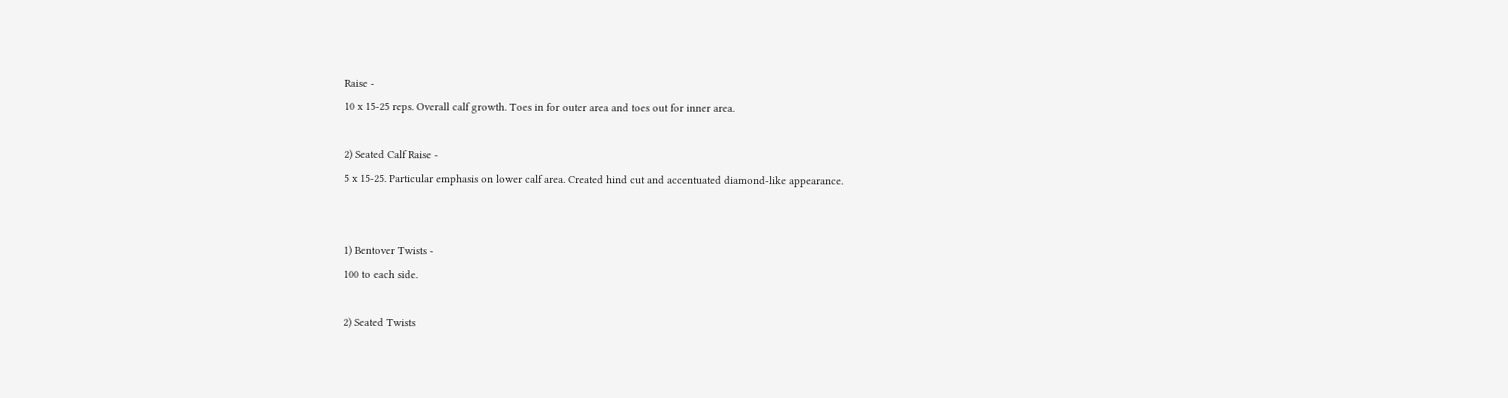Raise -
10 x 15-25 reps. Overall calf growth. Toes in for outer area and toes out for inner area.

2) Seated Calf Raise -
5 x 15-25. Particular emphasis on lower calf area. Created hind cut and accentuated diamond-like appearance.


1) Bentover Twists -
100 to each side.

2) Seated Twists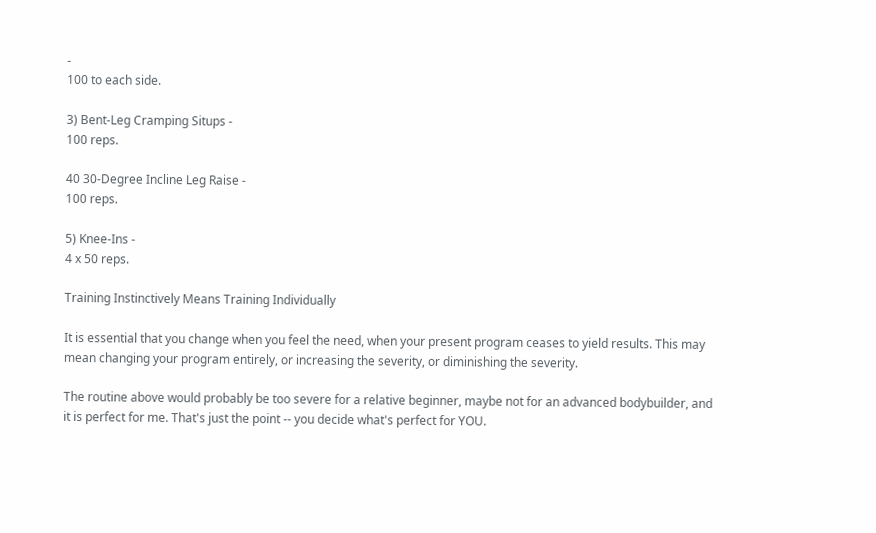-
100 to each side.

3) Bent-Leg Cramping Situps -
100 reps.

40 30-Degree Incline Leg Raise -
100 reps.

5) Knee-Ins -
4 x 50 reps.

Training Instinctively Means Training Individually

It is essential that you change when you feel the need, when your present program ceases to yield results. This may mean changing your program entirely, or increasing the severity, or diminishing the severity.

The routine above would probably be too severe for a relative beginner, maybe not for an advanced bodybuilder, and it is perfect for me. That's just the point -- you decide what's perfect for YOU.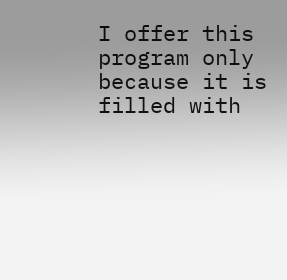I offer this program only because it is filled with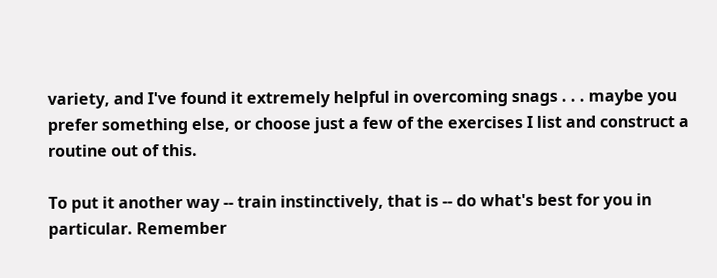variety, and I've found it extremely helpful in overcoming snags . . . maybe you prefer something else, or choose just a few of the exercises I list and construct a routine out of this.

To put it another way -- train instinctively, that is -- do what's best for you in particular. Remember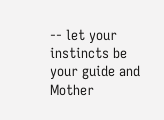-- let your instincts be your guide and Mother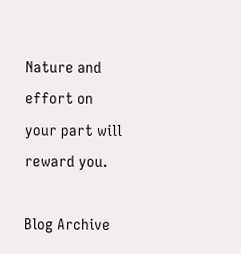Nature and effort on your part will reward you.

Blog Archive